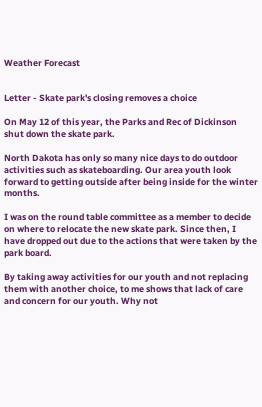Weather Forecast


Letter - Skate park's closing removes a choice

On May 12 of this year, the Parks and Rec of Dickinson shut down the skate park.

North Dakota has only so many nice days to do outdoor activities such as skateboarding. Our area youth look forward to getting outside after being inside for the winter months.

I was on the round table committee as a member to decide on where to relocate the new skate park. Since then, I have dropped out due to the actions that were taken by the park board.

By taking away activities for our youth and not replacing them with another choice, to me shows that lack of care and concern for our youth. Why not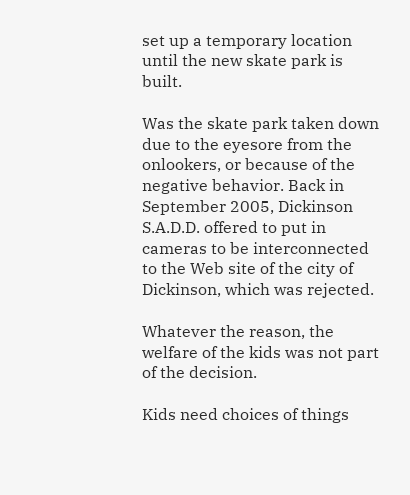set up a temporary location until the new skate park is built.

Was the skate park taken down due to the eyesore from the onlookers, or because of the negative behavior. Back in September 2005, Dickinson S.A.D.D. offered to put in cameras to be interconnected to the Web site of the city of Dickinson, which was rejected.

Whatever the reason, the welfare of the kids was not part of the decision.

Kids need choices of things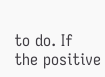to do. If the positive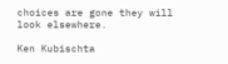choices are gone they will look elsewhere.

Ken Kubischta